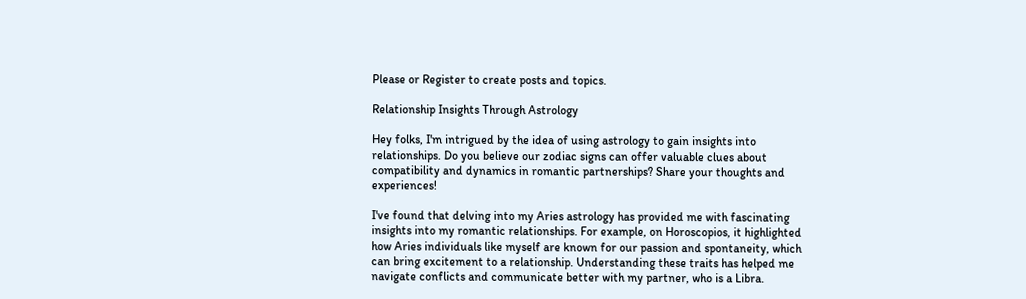Please or Register to create posts and topics.

Relationship Insights Through Astrology

Hey folks, I'm intrigued by the idea of using astrology to gain insights into relationships. Do you believe our zodiac signs can offer valuable clues about compatibility and dynamics in romantic partnerships? Share your thoughts and experiences!

I've found that delving into my Aries astrology has provided me with fascinating insights into my romantic relationships. For example, on Horoscopios, it highlighted how Aries individuals like myself are known for our passion and spontaneity, which can bring excitement to a relationship. Understanding these traits has helped me navigate conflicts and communicate better with my partner, who is a Libra.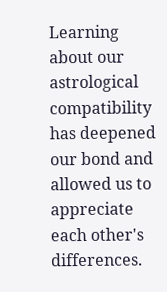Learning about our astrological compatibility has deepened our bond and allowed us to appreciate each other's differences.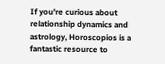If you're curious about relationship dynamics and astrology, Horoscopios is a fantastic resource to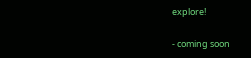explore!

- coming soon